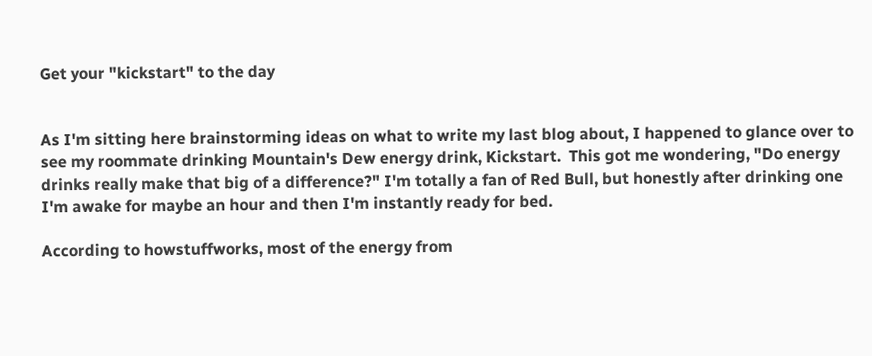Get your "kickstart" to the day


As I'm sitting here brainstorming ideas on what to write my last blog about, I happened to glance over to see my roommate drinking Mountain's Dew energy drink, Kickstart.  This got me wondering, "Do energy drinks really make that big of a difference?" I'm totally a fan of Red Bull, but honestly after drinking one I'm awake for maybe an hour and then I'm instantly ready for bed.

According to howstuffworks, most of the energy from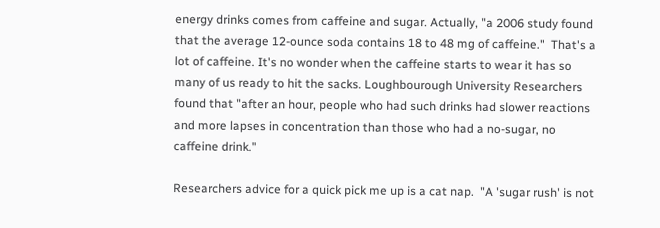energy drinks comes from caffeine and sugar. Actually, "a 2006 study found that the average 12-ounce soda contains 18 to 48 mg of caffeine."  That's a lot of caffeine. It's no wonder when the caffeine starts to wear it has so many of us ready to hit the sacks. Loughbourough University Researchers found that "after an hour, people who had such drinks had slower reactions and more lapses in concentration than those who had a no-sugar, no caffeine drink."

Researchers advice for a quick pick me up is a cat nap.  "A 'sugar rush' is not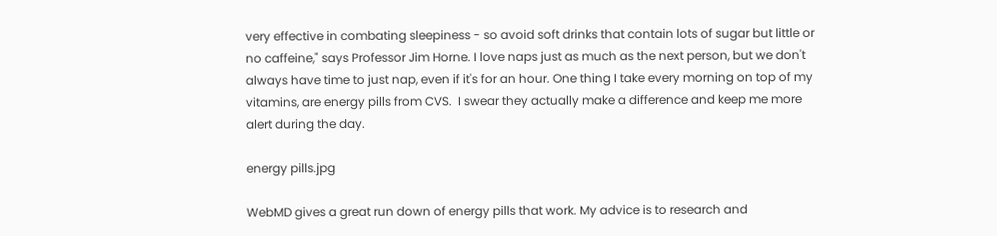very effective in combating sleepiness - so avoid soft drinks that contain lots of sugar but little or no caffeine," says Professor Jim Horne. I love naps just as much as the next person, but we don't always have time to just nap, even if it's for an hour. One thing I take every morning on top of my vitamins, are energy pills from CVS.  I swear they actually make a difference and keep me more alert during the day.

energy pills.jpg

WebMD gives a great run down of energy pills that work. My advice is to research and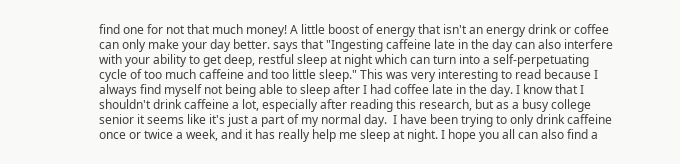find one for not that much money! A little boost of energy that isn't an energy drink or coffee can only make your day better. says that "Ingesting caffeine late in the day can also interfere with your ability to get deep, restful sleep at night which can turn into a self-perpetuating cycle of too much caffeine and too little sleep." This was very interesting to read because I always find myself not being able to sleep after I had coffee late in the day. I know that I shouldn't drink caffeine a lot, especially after reading this research, but as a busy college senior it seems like it's just a part of my normal day.  I have been trying to only drink caffeine once or twice a week, and it has really help me sleep at night. I hope you all can also find a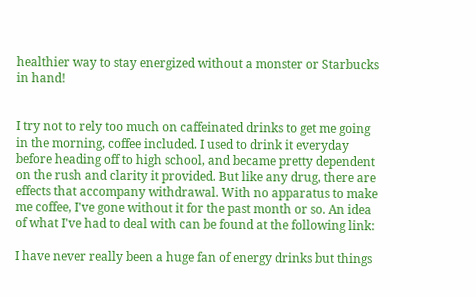healthier way to stay energized without a monster or Starbucks in hand!


I try not to rely too much on caffeinated drinks to get me going in the morning, coffee included. I used to drink it everyday before heading off to high school, and became pretty dependent on the rush and clarity it provided. But like any drug, there are effects that accompany withdrawal. With no apparatus to make me coffee, I've gone without it for the past month or so. An idea of what I've had to deal with can be found at the following link:

I have never really been a huge fan of energy drinks but things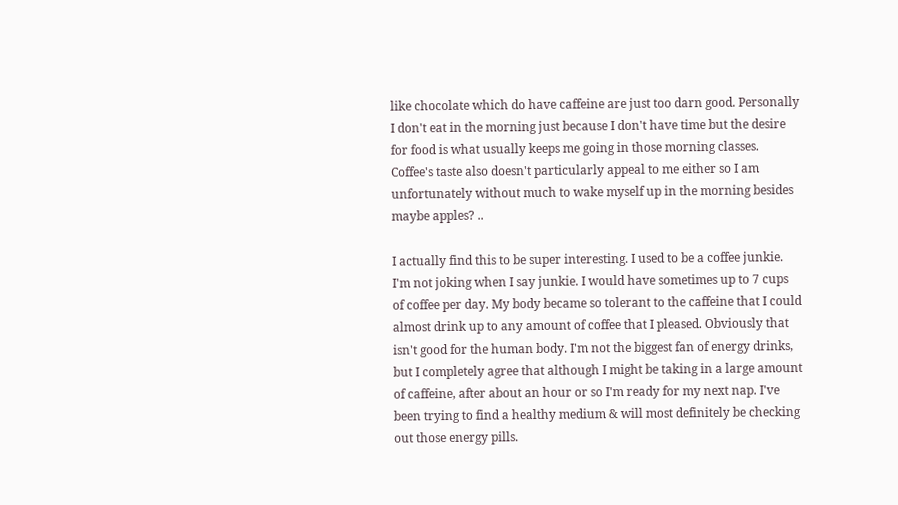like chocolate which do have caffeine are just too darn good. Personally I don't eat in the morning just because I don't have time but the desire for food is what usually keeps me going in those morning classes. Coffee's taste also doesn't particularly appeal to me either so I am unfortunately without much to wake myself up in the morning besides maybe apples? ..

I actually find this to be super interesting. I used to be a coffee junkie. I'm not joking when I say junkie. I would have sometimes up to 7 cups of coffee per day. My body became so tolerant to the caffeine that I could almost drink up to any amount of coffee that I pleased. Obviously that isn't good for the human body. I'm not the biggest fan of energy drinks, but I completely agree that although I might be taking in a large amount of caffeine, after about an hour or so I'm ready for my next nap. I've been trying to find a healthy medium & will most definitely be checking out those energy pills.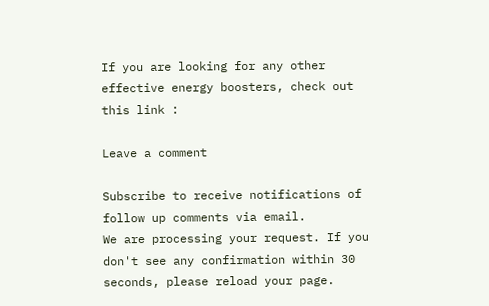If you are looking for any other effective energy boosters, check out this link :

Leave a comment

Subscribe to receive notifications of follow up comments via email.
We are processing your request. If you don't see any confirmation within 30 seconds, please reload your page.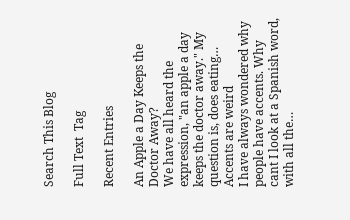Search This Blog

Full Text  Tag

Recent Entries

An Apple a Day Keeps the Doctor Away?
We have all heard the expression, "an apple a day keeps the doctor away." My question is, does eating…
Accents are weird
I have always wondered why people have accents. Why cant I look at a Spanish word, with all the…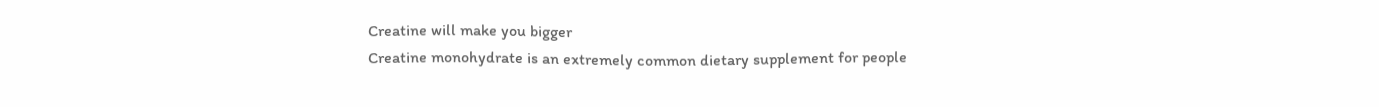Creatine will make you bigger
Creatine monohydrate is an extremely common dietary supplement for people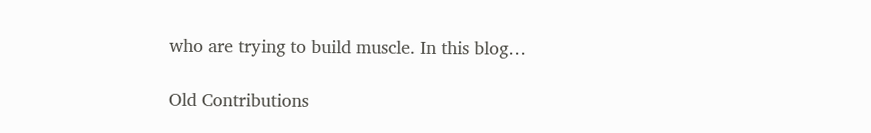who are trying to build muscle. In this blog…

Old Contributions